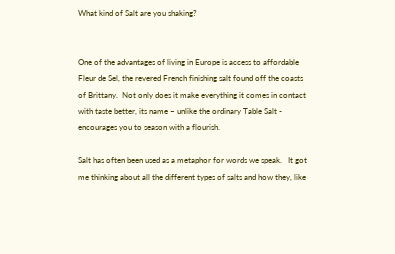What kind of Salt are you shaking?


One of the advantages of living in Europe is access to affordable Fleur de Sel, the revered French finishing salt found off the coasts of Brittany.  Not only does it make everything it comes in contact with taste better, its name – unlike the ordinary Table Salt - encourages you to season with a flourish.

Salt has often been used as a metaphor for words we speak.   It got me thinking about all the different types of salts and how they, like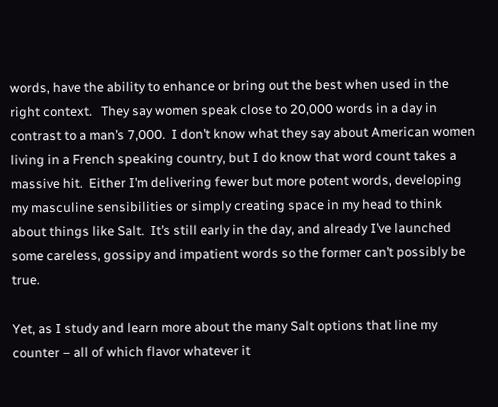words, have the ability to enhance or bring out the best when used in the right context.   They say women speak close to 20,000 words in a day in contrast to a man’s 7,000.  I don’t know what they say about American women living in a French speaking country, but I do know that word count takes a massive hit.  Either I’m delivering fewer but more potent words, developing my masculine sensibilities or simply creating space in my head to think about things like Salt.  It’s still early in the day, and already I’ve launched some careless, gossipy and impatient words so the former can’t possibly be true.

Yet, as I study and learn more about the many Salt options that line my counter – all of which flavor whatever it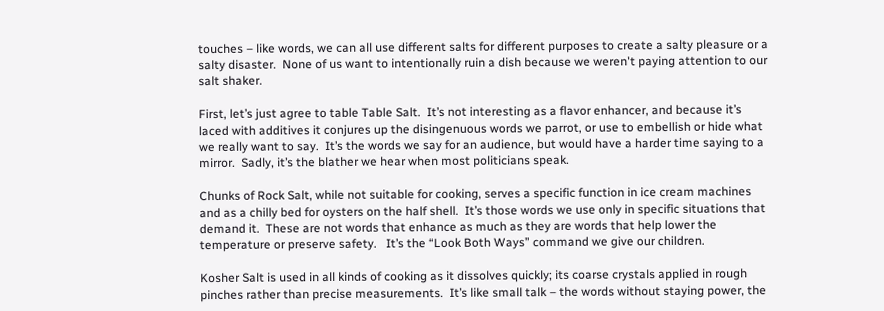touches – like words, we can all use different salts for different purposes to create a salty pleasure or a salty disaster.  None of us want to intentionally ruin a dish because we weren't paying attention to our salt shaker.

First, let’s just agree to table Table Salt.  It’s not interesting as a flavor enhancer, and because it’s laced with additives it conjures up the disingenuous words we parrot, or use to embellish or hide what we really want to say.  It’s the words we say for an audience, but would have a harder time saying to a mirror.  Sadly, it’s the blather we hear when most politicians speak.

Chunks of Rock Salt, while not suitable for cooking, serves a specific function in ice cream machines and as a chilly bed for oysters on the half shell.  It’s those words we use only in specific situations that demand it.  These are not words that enhance as much as they are words that help lower the temperature or preserve safety.   It’s the “Look Both Ways” command we give our children.

Kosher Salt is used in all kinds of cooking as it dissolves quickly; its coarse crystals applied in rough pinches rather than precise measurements.  It’s like small talk – the words without staying power, the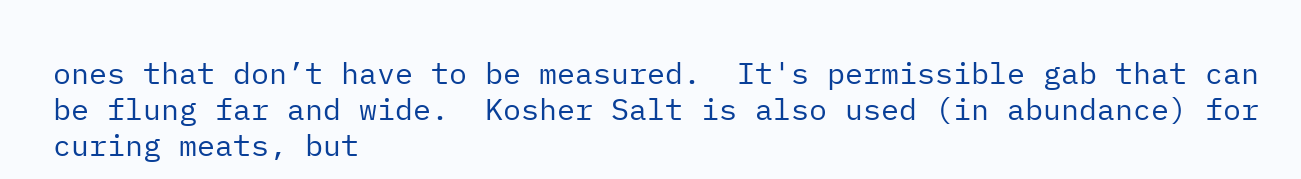ones that don’t have to be measured.  It's permissible gab that can be flung far and wide.  Kosher Salt is also used (in abundance) for curing meats, but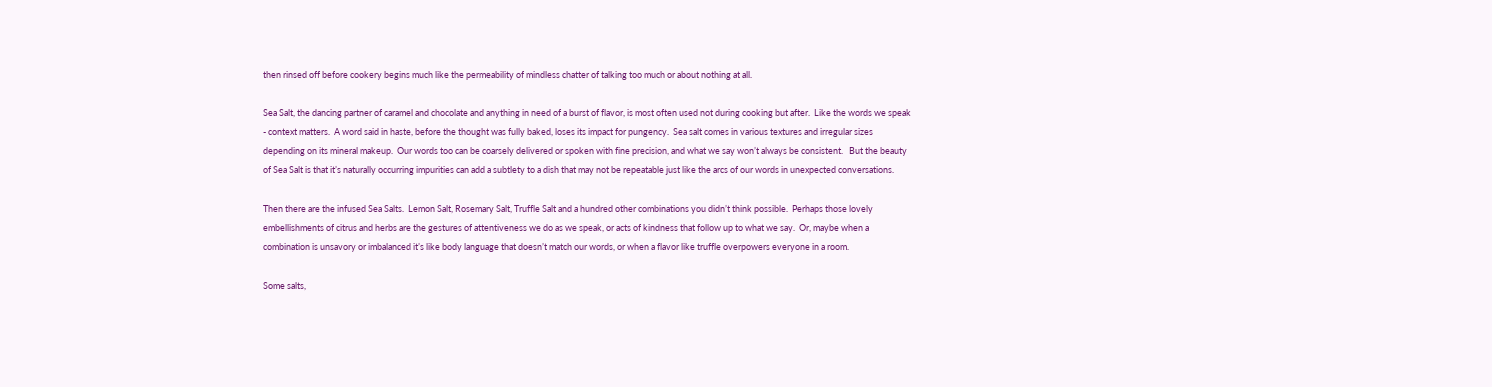then rinsed off before cookery begins much like the permeability of mindless chatter of talking too much or about nothing at all.

Sea Salt, the dancing partner of caramel and chocolate and anything in need of a burst of flavor, is most often used not during cooking but after.  Like the words we speak - context matters.  A word said in haste, before the thought was fully baked, loses its impact for pungency.  Sea salt comes in various textures and irregular sizes depending on its mineral makeup.  Our words too can be coarsely delivered or spoken with fine precision, and what we say won’t always be consistent.   But the beauty of Sea Salt is that it’s naturally occurring impurities can add a subtlety to a dish that may not be repeatable just like the arcs of our words in unexpected conversations.

Then there are the infused Sea Salts.  Lemon Salt, Rosemary Salt, Truffle Salt and a hundred other combinations you didn’t think possible.  Perhaps those lovely embellishments of citrus and herbs are the gestures of attentiveness we do as we speak, or acts of kindness that follow up to what we say.  Or, maybe when a combination is unsavory or imbalanced it’s like body language that doesn’t match our words, or when a flavor like truffle overpowers everyone in a room.

Some salts,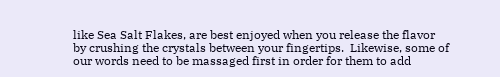like Sea Salt Flakes, are best enjoyed when you release the flavor by crushing the crystals between your fingertips.  Likewise, some of our words need to be massaged first in order for them to add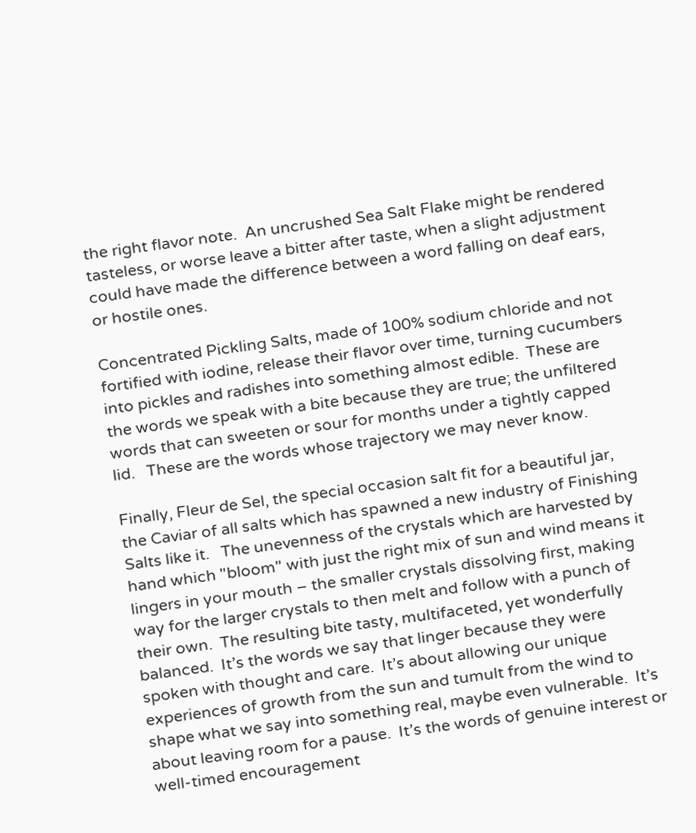the right flavor note.  An uncrushed Sea Salt Flake might be rendered tasteless, or worse leave a bitter after taste, when a slight adjustment could have made the difference between a word falling on deaf ears, or hostile ones.

Concentrated Pickling Salts, made of 100% sodium chloride and not fortified with iodine, release their flavor over time, turning cucumbers into pickles and radishes into something almost edible.  These are the words we speak with a bite because they are true; the unfiltered words that can sweeten or sour for months under a tightly capped lid.   These are the words whose trajectory we may never know.

Finally, Fleur de Sel, the special occasion salt fit for a beautiful jar, the Caviar of all salts which has spawned a new industry of Finishing Salts like it.   The unevenness of the crystals which are harvested by hand which "bloom" with just the right mix of sun and wind means it lingers in your mouth – the smaller crystals dissolving first, making way for the larger crystals to then melt and follow with a punch of their own.  The resulting bite tasty, multifaceted, yet wonderfully balanced.  It’s the words we say that linger because they were spoken with thought and care.  It’s about allowing our unique experiences of growth from the sun and tumult from the wind to shape what we say into something real, maybe even vulnerable.  It’s about leaving room for a pause.  It’s the words of genuine interest or well-timed encouragement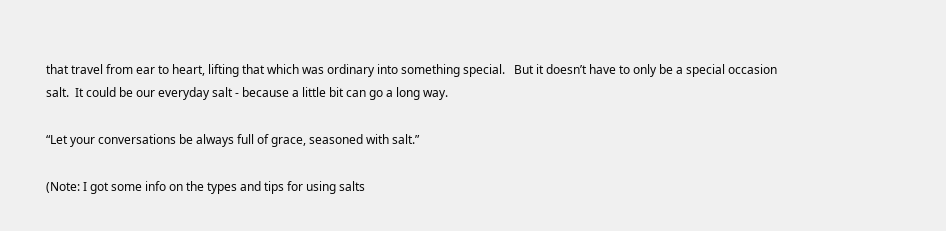that travel from ear to heart, lifting that which was ordinary into something special.   But it doesn’t have to only be a special occasion salt.  It could be our everyday salt - because a little bit can go a long way.

“Let your conversations be always full of grace, seasoned with salt.”

(Note: I got some info on the types and tips for using salts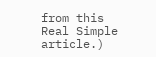from this Real Simple article.)